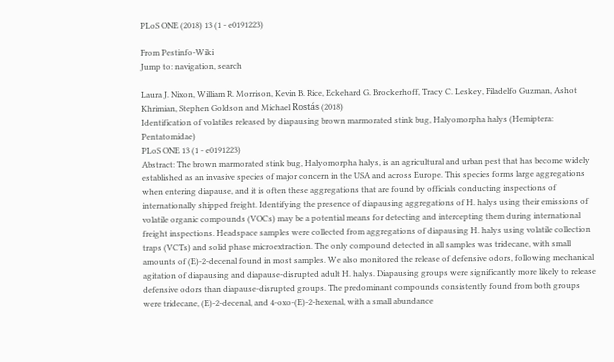PLoS ONE (2018) 13 (1 - e0191223)

From Pestinfo-Wiki
Jump to: navigation, search

Laura J. Nixon, William R. Morrison, Kevin B. Rice, Eckehard G. Brockerhoff, Tracy C. Leskey, Filadelfo Guzman, Ashot Khrimian, Stephen Goldson and Michael Rostás (2018)
Identification of volatiles released by diapausing brown marmorated stink bug, Halyomorpha halys (Hemiptera: Pentatomidae)
PLoS ONE 13 (1 - e0191223)
Abstract: The brown marmorated stink bug, Halyomorpha halys, is an agricultural and urban pest that has become widely established as an invasive species of major concern in the USA and across Europe. This species forms large aggregations when entering diapause, and it is often these aggregations that are found by officials conducting inspections of internationally shipped freight. Identifying the presence of diapausing aggregations of H. halys using their emissions of volatile organic compounds (VOCs) may be a potential means for detecting and intercepting them during international freight inspections. Headspace samples were collected from aggregations of diapausing H. halys using volatile collection traps (VCTs) and solid phase microextraction. The only compound detected in all samples was tridecane, with small amounts of (E)-2-decenal found in most samples. We also monitored the release of defensive odors, following mechanical agitation of diapausing and diapause-disrupted adult H. halys. Diapausing groups were significantly more likely to release defensive odors than diapause-disrupted groups. The predominant compounds consistently found from both groups were tridecane, (E)-2-decenal, and 4-oxo-(E)-2-hexenal, with a small abundance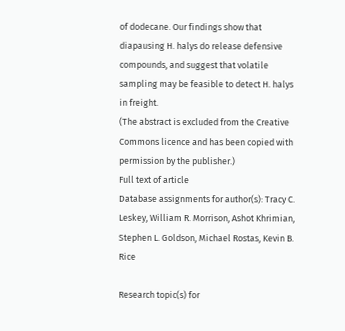of dodecane. Our findings show that diapausing H. halys do release defensive compounds, and suggest that volatile sampling may be feasible to detect H. halys in freight.
(The abstract is excluded from the Creative Commons licence and has been copied with permission by the publisher.)
Full text of article
Database assignments for author(s): Tracy C. Leskey, William R. Morrison, Ashot Khrimian, Stephen L. Goldson, Michael Rostas, Kevin B. Rice

Research topic(s) for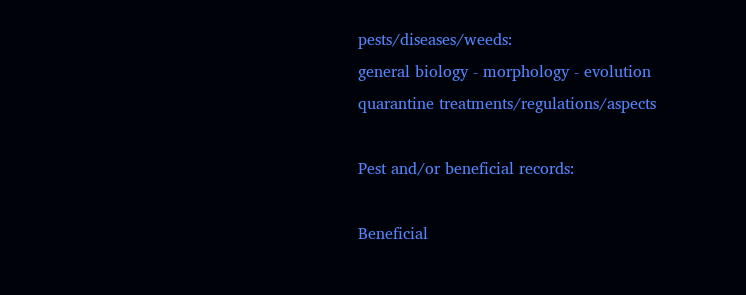pests/diseases/weeds:
general biology - morphology - evolution
quarantine treatments/regulations/aspects

Pest and/or beneficial records:

Beneficial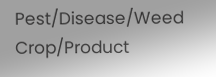Pest/Disease/Weed Crop/Product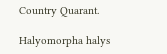Country Quarant.

Halyomorpha halys